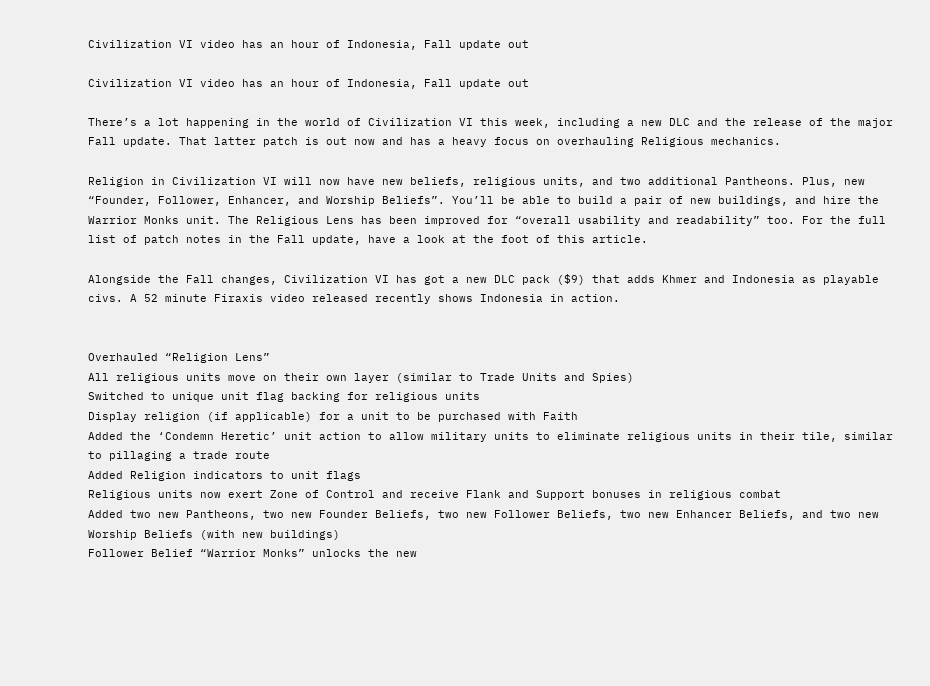Civilization VI video has an hour of Indonesia, Fall update out

Civilization VI video has an hour of Indonesia, Fall update out

There’s a lot happening in the world of Civilization VI this week, including a new DLC and the release of the major Fall update. That latter patch is out now and has a heavy focus on overhauling Religious mechanics.

Religion in Civilization VI will now have new beliefs, religious units, and two additional Pantheons. Plus, new “Founder, Follower, Enhancer, and Worship Beliefs”. You’ll be able to build a pair of new buildings, and hire the Warrior Monks unit. The Religious Lens has been improved for “overall usability and readability” too. For the full list of patch notes in the Fall update, have a look at the foot of this article.

Alongside the Fall changes, Civilization VI has got a new DLC pack ($9) that adds Khmer and Indonesia as playable civs. A 52 minute Firaxis video released recently shows Indonesia in action.


Overhauled “Religion Lens”
All religious units move on their own layer (similar to Trade Units and Spies)
Switched to unique unit flag backing for religious units
Display religion (if applicable) for a unit to be purchased with Faith
Added the ‘Condemn Heretic’ unit action to allow military units to eliminate religious units in their tile, similar to pillaging a trade route
Added Religion indicators to unit flags
Religious units now exert Zone of Control and receive Flank and Support bonuses in religious combat
Added two new Pantheons, two new Founder Beliefs, two new Follower Beliefs, two new Enhancer Beliefs, and two new Worship Beliefs (with new buildings)
Follower Belief “Warrior Monks” unlocks the new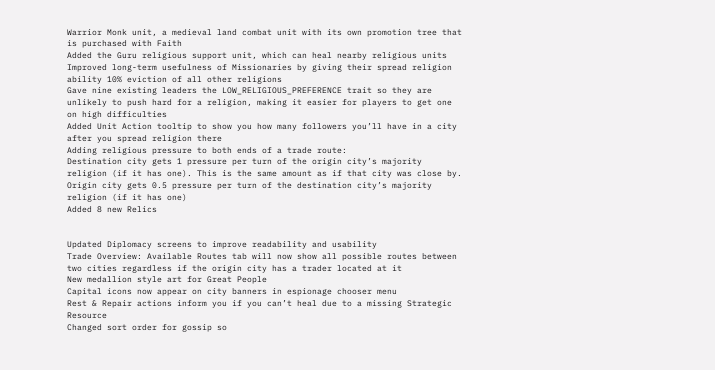Warrior Monk unit, a medieval land combat unit with its own promotion tree that is purchased with Faith
Added the Guru religious support unit, which can heal nearby religious units
Improved long-term usefulness of Missionaries by giving their spread religion ability 10% eviction of all other religions
Gave nine existing leaders the LOW_RELIGIOUS_PREFERENCE trait so they are unlikely to push hard for a religion, making it easier for players to get one on high difficulties
Added Unit Action tooltip to show you how many followers you’ll have in a city after you spread religion there
Adding religious pressure to both ends of a trade route:
Destination city gets 1 pressure per turn of the origin city’s majority religion (if it has one). This is the same amount as if that city was close by.
Origin city gets 0.5 pressure per turn of the destination city’s majority religion (if it has one)
Added 8 new Relics


Updated Diplomacy screens to improve readability and usability
Trade Overview: Available Routes tab will now show all possible routes between two cities regardless if the origin city has a trader located at it
New medallion style art for Great People
Capital icons now appear on city banners in espionage chooser menu
Rest & Repair actions inform you if you can’t heal due to a missing Strategic Resource
Changed sort order for gossip so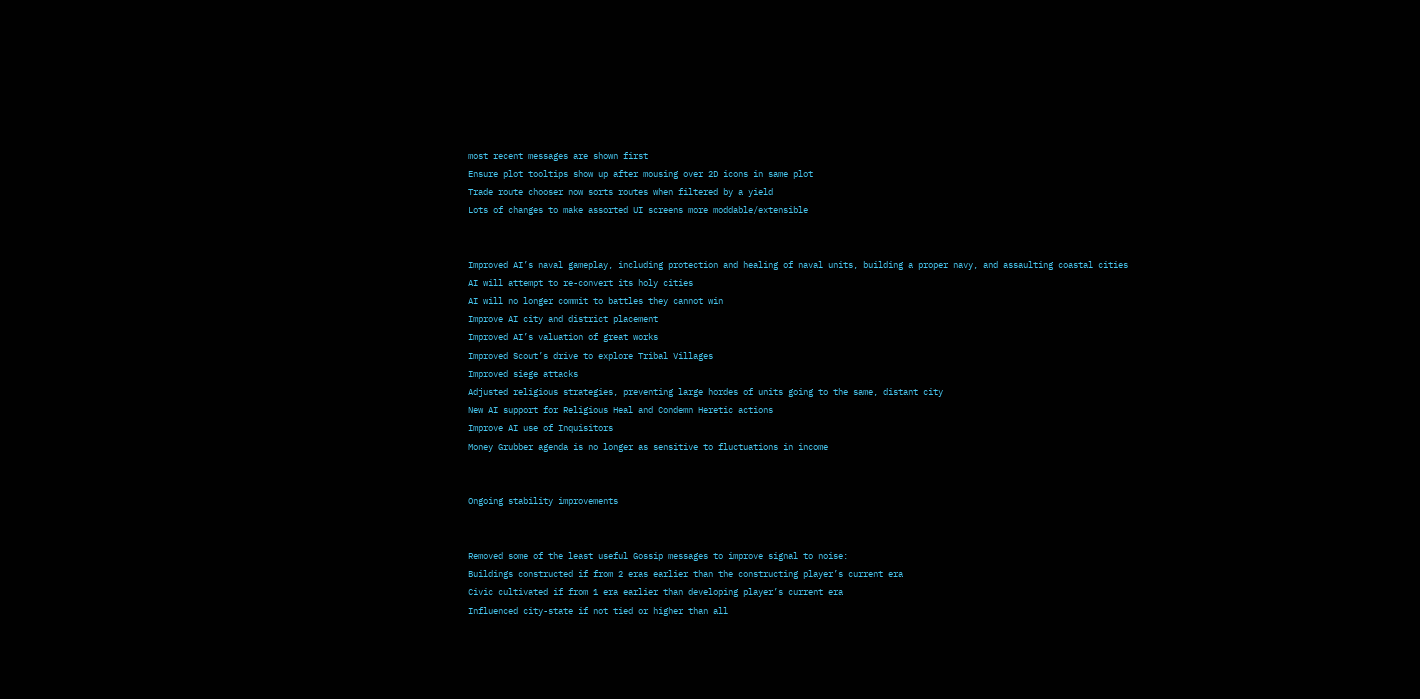most recent messages are shown first
Ensure plot tooltips show up after mousing over 2D icons in same plot
Trade route chooser now sorts routes when filtered by a yield
Lots of changes to make assorted UI screens more moddable/extensible


Improved AI’s naval gameplay, including protection and healing of naval units, building a proper navy, and assaulting coastal cities
AI will attempt to re-convert its holy cities
AI will no longer commit to battles they cannot win
Improve AI city and district placement
Improved AI’s valuation of great works
Improved Scout’s drive to explore Tribal Villages
Improved siege attacks
Adjusted religious strategies, preventing large hordes of units going to the same, distant city
New AI support for Religious Heal and Condemn Heretic actions
Improve AI use of Inquisitors
Money Grubber agenda is no longer as sensitive to fluctuations in income


Ongoing stability improvements


Removed some of the least useful Gossip messages to improve signal to noise:
Buildings constructed if from 2 eras earlier than the constructing player’s current era
Civic cultivated if from 1 era earlier than developing player’s current era
Influenced city-state if not tied or higher than all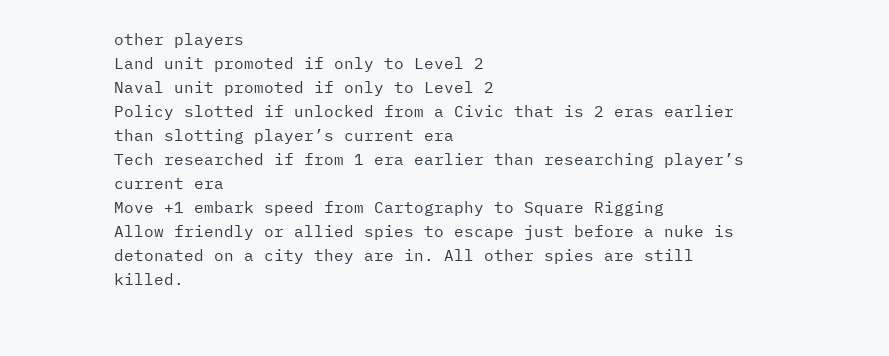other players
Land unit promoted if only to Level 2
Naval unit promoted if only to Level 2
Policy slotted if unlocked from a Civic that is 2 eras earlier than slotting player’s current era
Tech researched if from 1 era earlier than researching player’s current era
Move +1 embark speed from Cartography to Square Rigging
Allow friendly or allied spies to escape just before a nuke is detonated on a city they are in. All other spies are still killed.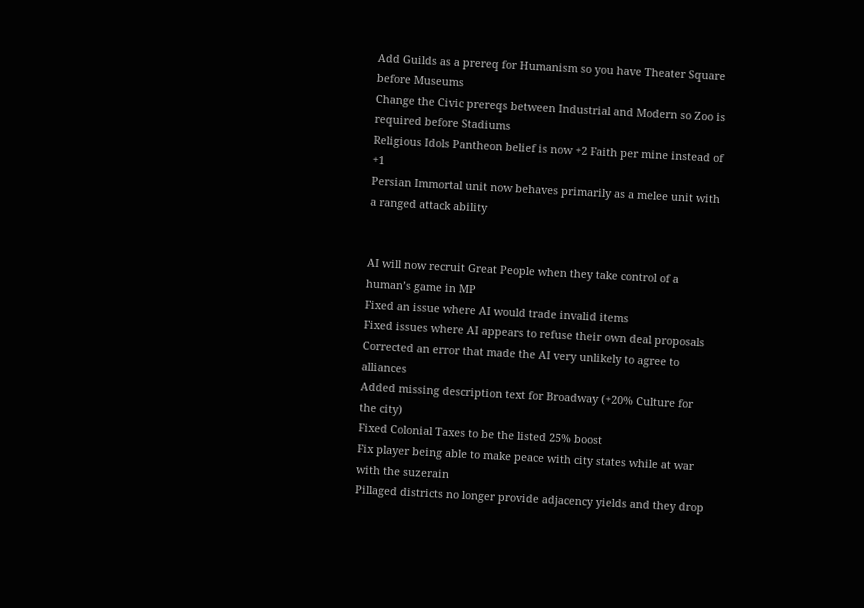Add Guilds as a prereq for Humanism so you have Theater Square before Museums
Change the Civic prereqs between Industrial and Modern so Zoo is required before Stadiums
Religious Idols Pantheon belief is now +2 Faith per mine instead of +1
Persian Immortal unit now behaves primarily as a melee unit with a ranged attack ability


AI will now recruit Great People when they take control of a human’s game in MP
Fixed an issue where AI would trade invalid items
Fixed issues where AI appears to refuse their own deal proposals
Corrected an error that made the AI very unlikely to agree to alliances
Added missing description text for Broadway (+20% Culture for the city)
Fixed Colonial Taxes to be the listed 25% boost
Fix player being able to make peace with city states while at war with the suzerain
Pillaged districts no longer provide adjacency yields and they drop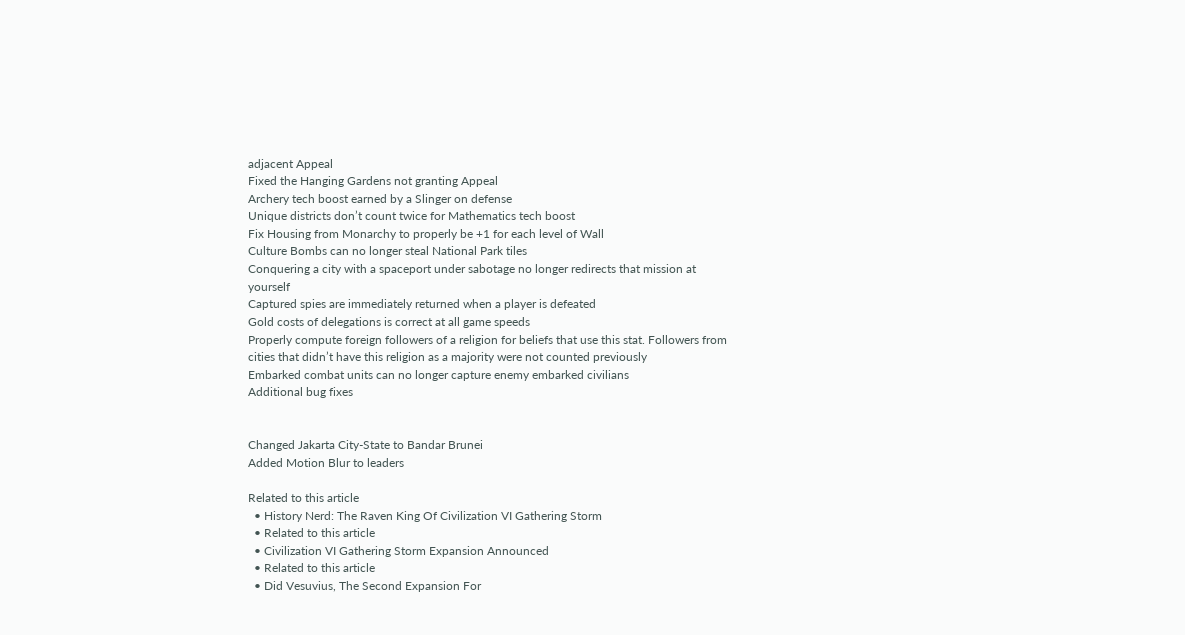adjacent Appeal
Fixed the Hanging Gardens not granting Appeal
Archery tech boost earned by a Slinger on defense
Unique districts don’t count twice for Mathematics tech boost
Fix Housing from Monarchy to properly be +1 for each level of Wall
Culture Bombs can no longer steal National Park tiles
Conquering a city with a spaceport under sabotage no longer redirects that mission at yourself
Captured spies are immediately returned when a player is defeated
Gold costs of delegations is correct at all game speeds
Properly compute foreign followers of a religion for beliefs that use this stat. Followers from cities that didn’t have this religion as a majority were not counted previously
Embarked combat units can no longer capture enemy embarked civilians
Additional bug fixes


Changed Jakarta City-State to Bandar Brunei
Added Motion Blur to leaders

Related to this article
  • History Nerd: The Raven King Of Civilization VI Gathering Storm
  • Related to this article
  • Civilization VI Gathering Storm Expansion Announced
  • Related to this article
  • Did Vesuvius, The Second Expansion For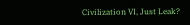Civilization VI, Just Leak?